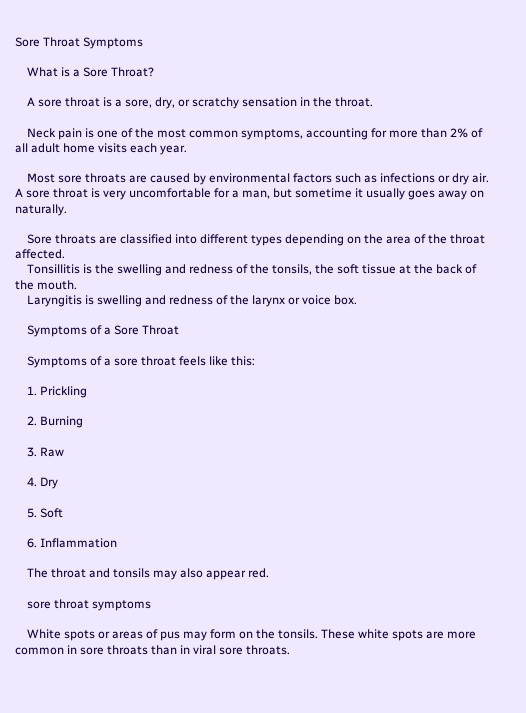Sore Throat Symptoms

    What is a Sore Throat?

    A sore throat is a sore, dry, or scratchy sensation in the throat.

    Neck pain is one of the most common symptoms, accounting for more than 2% of all adult home visits each year.

    Most sore throats are caused by environmental factors such as infections or dry air. A sore throat is very uncomfortable for a man, but sometime it usually goes away on naturally.

    Sore throats are classified into different types depending on the area of the throat affected.
    Tonsillitis is the swelling and redness of the tonsils, the soft tissue at the back of the mouth.
    Laryngitis is swelling and redness of the larynx or voice box.

    Symptoms of a Sore Throat

    Symptoms of a sore throat feels like this:

    1. Prickling

    2. Burning

    3. Raw

    4. Dry

    5. Soft

    6. Inflammation

    The throat and tonsils may also appear red.

    sore throat symptoms

    White spots or areas of pus may form on the tonsils. These white spots are more common in sore throats than in viral sore throats.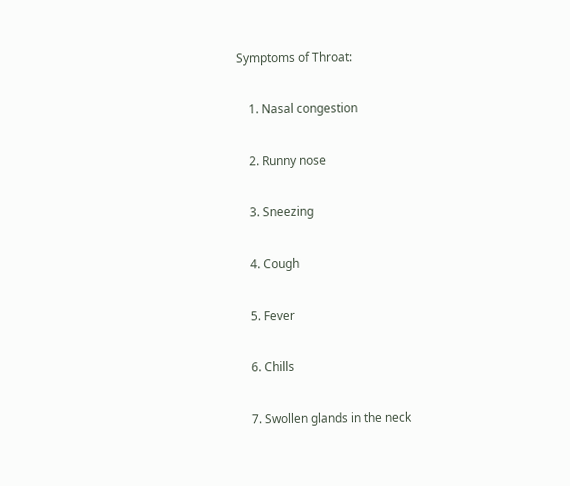Symptoms of Throat:

    1. Nasal congestion

    2. Runny nose

    3. Sneezing

    4. Cough

    5. Fever

    6. Chills

    7. Swollen glands in the neck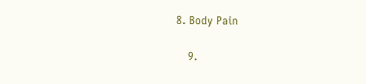8. Body Pain

    9.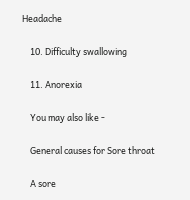Headache

    10. Difficulty swallowing

    11. Anorexia

    You may also like -

    General causes for Sore throat

    A sore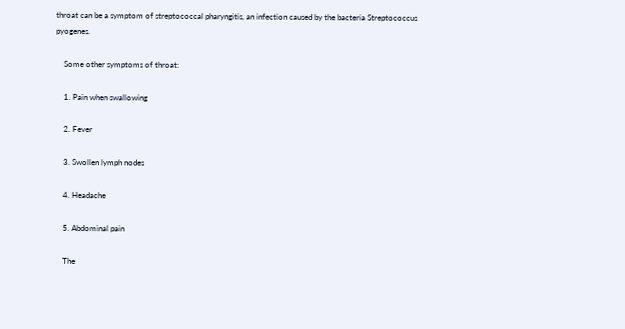throat can be a symptom of streptococcal pharyngitis, an infection caused by the bacteria Streptococcus pyogenes.

    Some other symptoms of throat:

    1. Pain when swallowing

    2. Fever

    3. Swollen lymph nodes

    4. Headache

    5. Abdominal pain

    The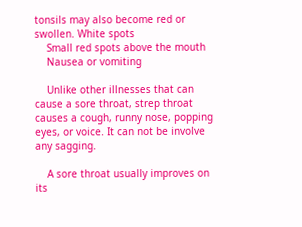tonsils may also become red or swollen. White spots
    Small red spots above the mouth
    Nausea or vomiting

    Unlike other illnesses that can cause a sore throat, strep throat causes a cough, runny nose, popping eyes, or voice. It can not be involve any sagging.

    A sore throat usually improves on its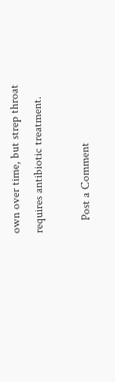own over time, but strep throat requires antibiotic treatment.

    Post a Comment